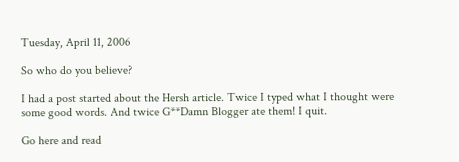Tuesday, April 11, 2006

So who do you believe?

I had a post started about the Hersh article. Twice I typed what I thought were some good words. And twice G**Damn Blogger ate them! I quit.

Go here and read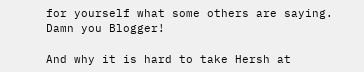for yourself what some others are saying. Damn you Blogger!

And why it is hard to take Hersh at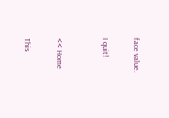face value.

I quit!


<< Home

This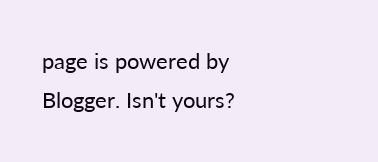page is powered by Blogger. Isn't yours?